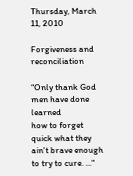Thursday, March 11, 2010

Forgiveness and reconciliation

“Only thank God men have done learned
how to forget quick what they ain't brave enough to try to cure. ..."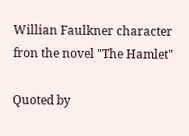Willian Faulkner character fron the novel "The Hamlet"

Quoted by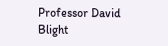Professor David Blight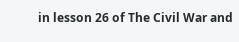in lesson 26 of The Civil War and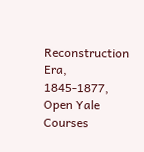Reconstruction Era, 1845-1877, Open Yale Courses